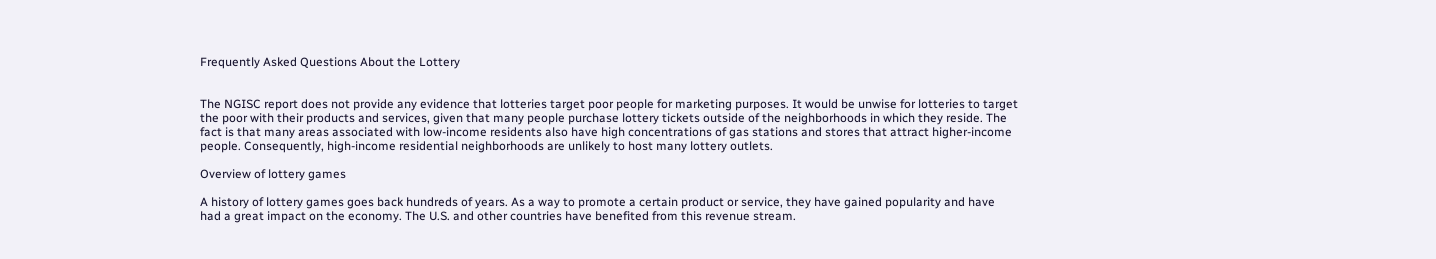Frequently Asked Questions About the Lottery


The NGISC report does not provide any evidence that lotteries target poor people for marketing purposes. It would be unwise for lotteries to target the poor with their products and services, given that many people purchase lottery tickets outside of the neighborhoods in which they reside. The fact is that many areas associated with low-income residents also have high concentrations of gas stations and stores that attract higher-income people. Consequently, high-income residential neighborhoods are unlikely to host many lottery outlets.

Overview of lottery games

A history of lottery games goes back hundreds of years. As a way to promote a certain product or service, they have gained popularity and have had a great impact on the economy. The U.S. and other countries have benefited from this revenue stream.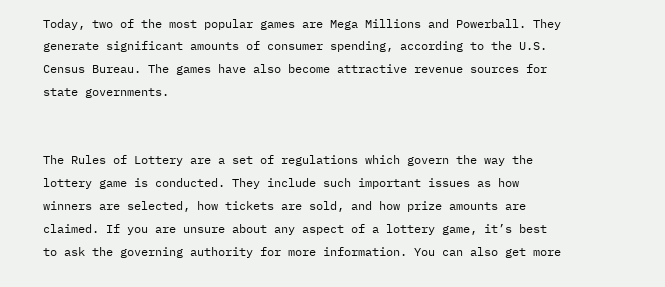Today, two of the most popular games are Mega Millions and Powerball. They generate significant amounts of consumer spending, according to the U.S. Census Bureau. The games have also become attractive revenue sources for state governments.


The Rules of Lottery are a set of regulations which govern the way the lottery game is conducted. They include such important issues as how winners are selected, how tickets are sold, and how prize amounts are claimed. If you are unsure about any aspect of a lottery game, it’s best to ask the governing authority for more information. You can also get more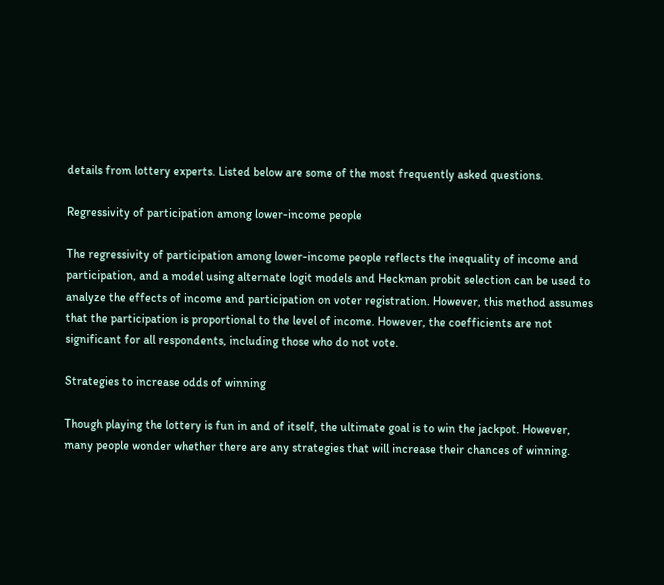details from lottery experts. Listed below are some of the most frequently asked questions.

Regressivity of participation among lower-income people

The regressivity of participation among lower-income people reflects the inequality of income and participation, and a model using alternate logit models and Heckman probit selection can be used to analyze the effects of income and participation on voter registration. However, this method assumes that the participation is proportional to the level of income. However, the coefficients are not significant for all respondents, including those who do not vote.

Strategies to increase odds of winning

Though playing the lottery is fun in and of itself, the ultimate goal is to win the jackpot. However, many people wonder whether there are any strategies that will increase their chances of winning.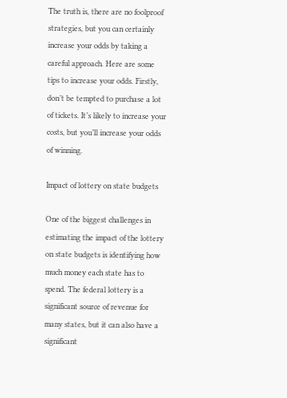The truth is, there are no foolproof strategies, but you can certainly increase your odds by taking a careful approach. Here are some tips to increase your odds. Firstly, don’t be tempted to purchase a lot of tickets. It’s likely to increase your costs, but you’ll increase your odds of winning.

Impact of lottery on state budgets

One of the biggest challenges in estimating the impact of the lottery on state budgets is identifying how much money each state has to spend. The federal lottery is a significant source of revenue for many states, but it can also have a significant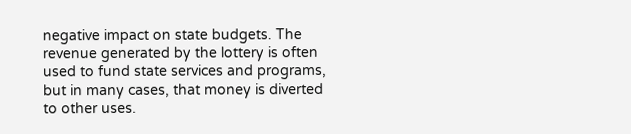negative impact on state budgets. The revenue generated by the lottery is often used to fund state services and programs, but in many cases, that money is diverted to other uses.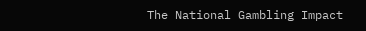The National Gambling Impact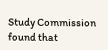Study Commission found that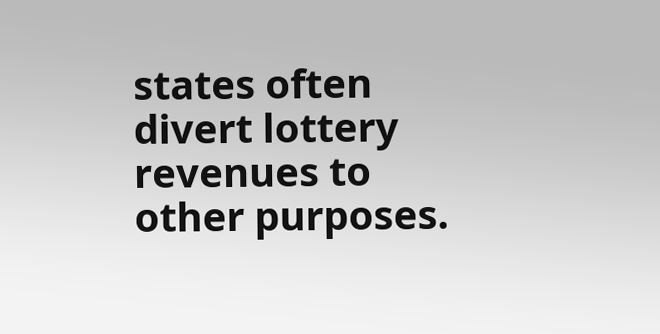states often divert lottery revenues to other purposes.